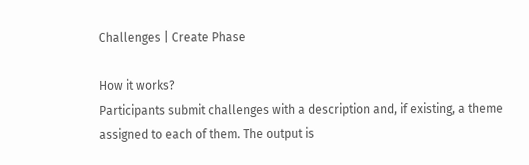Challenges | Create Phase

How it works?
Participants submit challenges with a description and, if existing, a theme assigned to each of them. The output is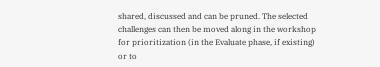shared, discussed and can be pruned. The selected challenges can then be moved along in the workshop for prioritization (in the Evaluate phase, if existing) or to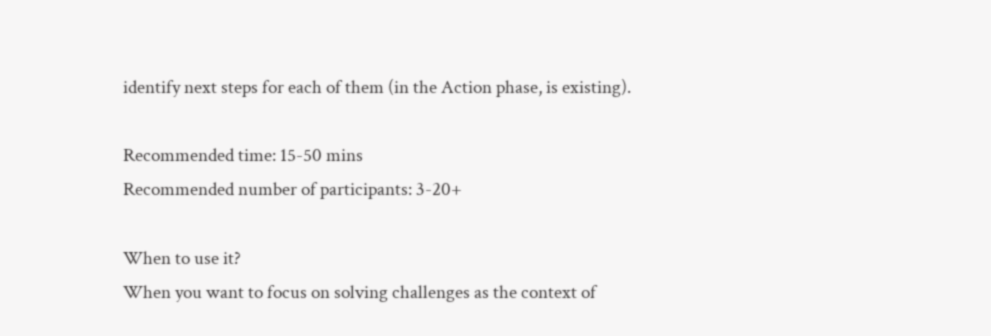identify next steps for each of them (in the Action phase, is existing).

Recommended time: 15-50 mins
Recommended number of participants: 3-20+

When to use it?
When you want to focus on solving challenges as the context of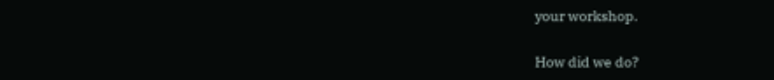your workshop.

How did we do?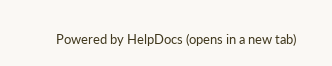Powered by HelpDocs (opens in a new tab)